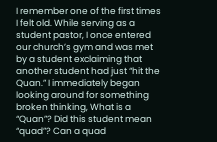I remember one of the first times I felt old. While serving as a student pastor, I once entered our church’s gym and was met by a student exclaiming that another student had just “hit the Quan.” I immediately began looking around for something broken thinking, What is a “Quan”? Did this student mean “quad”? Can a quad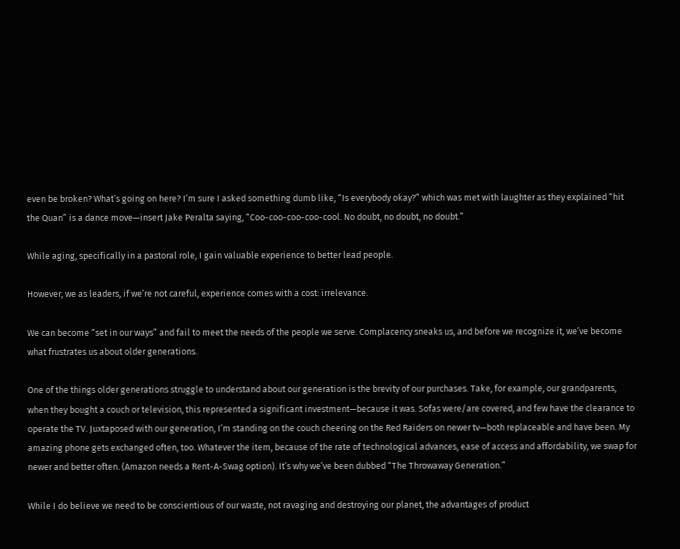even be broken? What’s going on here? I’m sure I asked something dumb like, “Is everybody okay?” which was met with laughter as they explained “hit the Quan” is a dance move—insert Jake Peralta saying, “Coo-coo-coo-coo-cool. No doubt, no doubt, no doubt.”

While aging, specifically in a pastoral role, I gain valuable experience to better lead people.

However, we as leaders, if we’re not careful, experience comes with a cost: irrelevance.

We can become “set in our ways” and fail to meet the needs of the people we serve. Complacency sneaks us, and before we recognize it, we’ve become what frustrates us about older generations.

One of the things older generations struggle to understand about our generation is the brevity of our purchases. Take, for example, our grandparents, when they bought a couch or television, this represented a significant investment—because it was. Sofas were/are covered, and few have the clearance to operate the TV. Juxtaposed with our generation, I’m standing on the couch cheering on the Red Raiders on newer tv—both replaceable and have been. My amazing phone gets exchanged often, too. Whatever the item, because of the rate of technological advances, ease of access and affordability, we swap for newer and better often. (Amazon needs a Rent-A-Swag option). It’s why we’ve been dubbed “The Throwaway Generation.”

While I do believe we need to be conscientious of our waste, not ravaging and destroying our planet, the advantages of product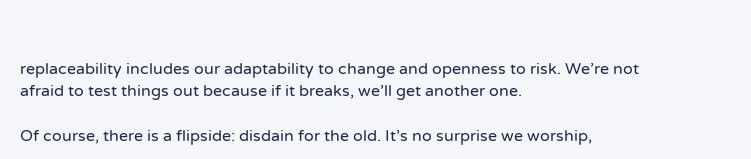replaceability includes our adaptability to change and openness to risk. We’re not afraid to test things out because if it breaks, we’ll get another one.

Of course, there is a flipside: disdain for the old. It’s no surprise we worship,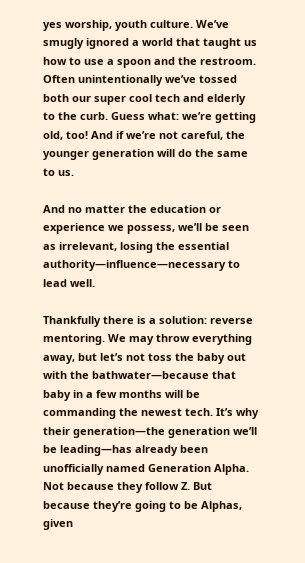yes worship, youth culture. We’ve smugly ignored a world that taught us how to use a spoon and the restroom. Often unintentionally we’ve tossed both our super cool tech and elderly to the curb. Guess what: we’re getting old, too! And if we’re not careful, the younger generation will do the same to us.

And no matter the education or experience we possess, we’ll be seen as irrelevant, losing the essential authority—influence—necessary to lead well.

Thankfully there is a solution: reverse mentoring. We may throw everything away, but let’s not toss the baby out with the bathwater—because that baby in a few months will be commanding the newest tech. It’s why their generation—the generation we’ll be leading—has already been unofficially named Generation Alpha. Not because they follow Z. But because they’re going to be Alphas, given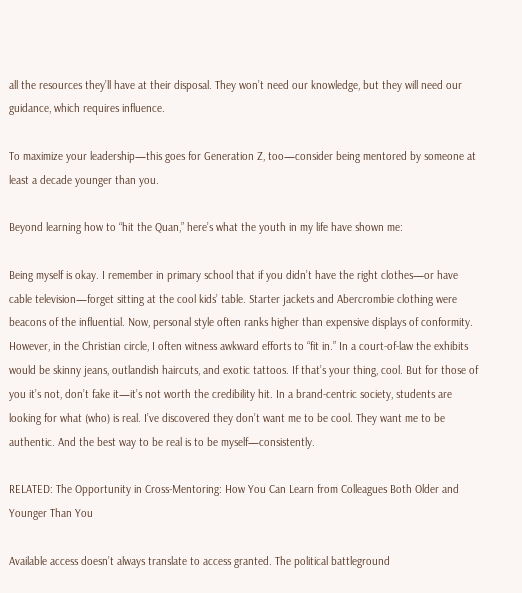all the resources they’ll have at their disposal. They won’t need our knowledge, but they will need our guidance, which requires influence.

To maximize your leadership—this goes for Generation Z, too—consider being mentored by someone at least a decade younger than you.

Beyond learning how to “hit the Quan,” here’s what the youth in my life have shown me:

Being myself is okay. I remember in primary school that if you didn’t have the right clothes—or have cable television—forget sitting at the cool kids’ table. Starter jackets and Abercrombie clothing were beacons of the influential. Now, personal style often ranks higher than expensive displays of conformity. However, in the Christian circle, I often witness awkward efforts to “fit in.” In a court-of-law the exhibits would be skinny jeans, outlandish haircuts, and exotic tattoos. If that’s your thing, cool. But for those of you it’s not, don’t fake it—it’s not worth the credibility hit. In a brand-centric society, students are looking for what (who) is real. I’ve discovered they don’t want me to be cool. They want me to be authentic. And the best way to be real is to be myself—consistently.

RELATED: The Opportunity in Cross-Mentoring: How You Can Learn from Colleagues Both Older and Younger Than You

Available access doesn’t always translate to access granted. The political battleground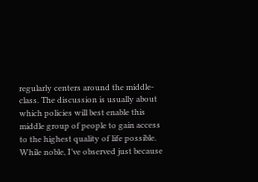regularly centers around the middle-class. The discussion is usually about which policies will best enable this middle group of people to gain access to the highest quality of life possible. While noble, I’ve observed just because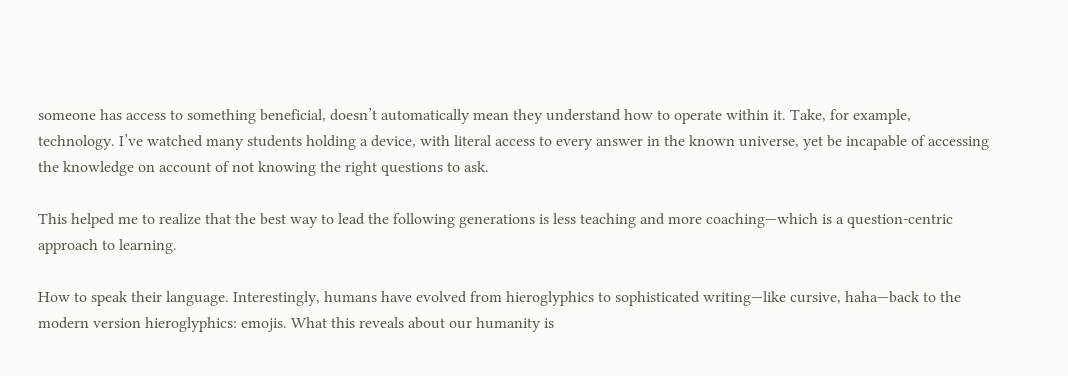someone has access to something beneficial, doesn’t automatically mean they understand how to operate within it. Take, for example, technology. I’ve watched many students holding a device, with literal access to every answer in the known universe, yet be incapable of accessing the knowledge on account of not knowing the right questions to ask.

This helped me to realize that the best way to lead the following generations is less teaching and more coaching—which is a question-centric approach to learning.

How to speak their language. Interestingly, humans have evolved from hieroglyphics to sophisticated writing—like cursive, haha—back to the modern version hieroglyphics: emojis. What this reveals about our humanity is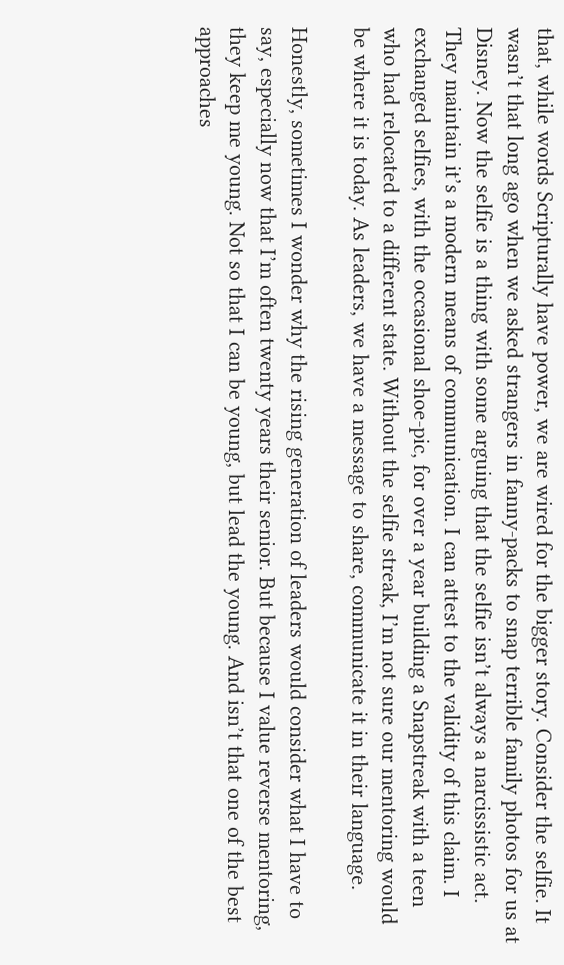that, while words Scripturally have power, we are wired for the bigger story. Consider the selfie. It wasn’t that long ago when we asked strangers in fanny-packs to snap terrible family photos for us at Disney. Now the selfie is a thing with some arguing that the selfie isn’t always a narcissistic act. They maintain it’s a modern means of communication. I can attest to the validity of this claim. I exchanged selfies, with the occasional shoe-pic, for over a year building a Snapstreak with a teen who had relocated to a different state. Without the selfie streak, I’m not sure our mentoring would be where it is today. As leaders, we have a message to share, communicate it in their language.

Honestly, sometimes I wonder why the rising generation of leaders would consider what I have to say, especially now that I’m often twenty years their senior. But because I value reverse mentoring, they keep me young. Not so that I can be young, but lead the young. And isn’t that one of the best approaches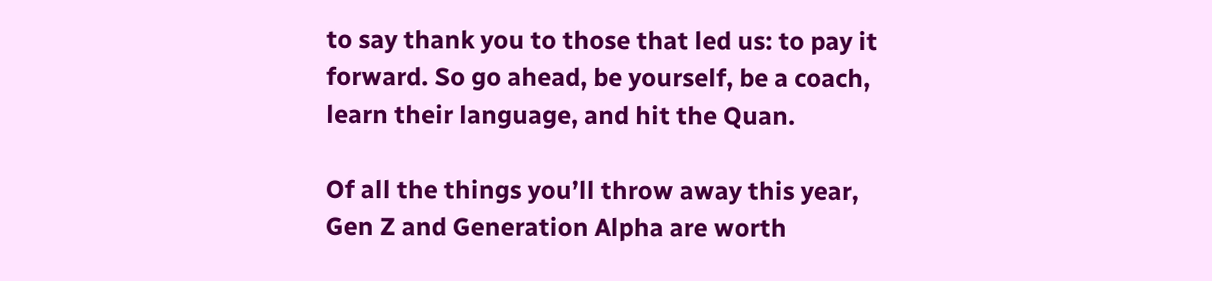to say thank you to those that led us: to pay it forward. So go ahead, be yourself, be a coach, learn their language, and hit the Quan.

Of all the things you’ll throw away this year, Gen Z and Generation Alpha are worth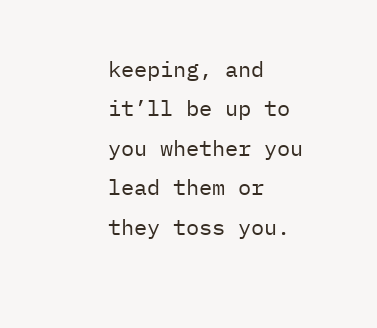keeping, and it’ll be up to you whether you lead them or they toss you.